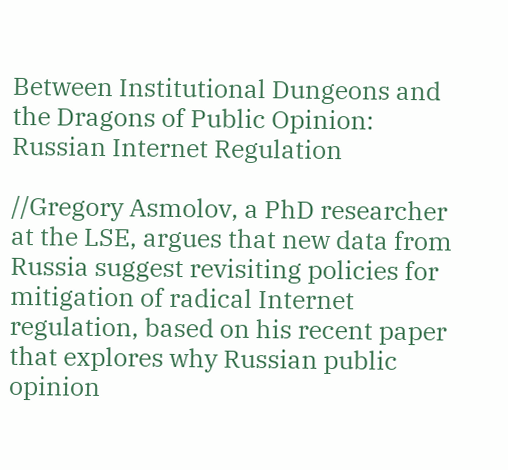Between Institutional Dungeons and the Dragons of Public Opinion: Russian Internet Regulation

//Gregory Asmolov, a PhD researcher at the LSE, argues that new data from Russia suggest revisiting policies for mitigation of radical Internet regulation, based on his recent paper that explores why Russian public opinion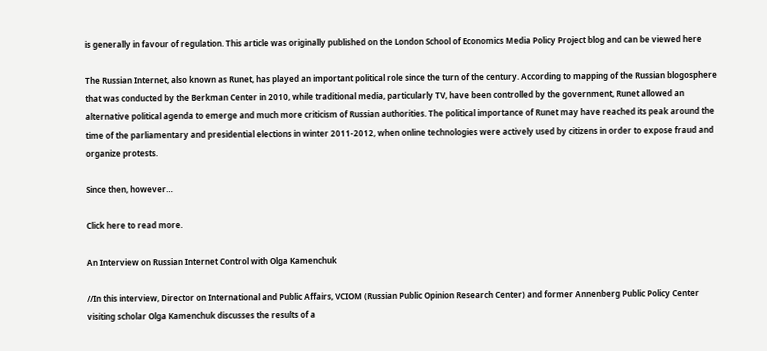is generally in favour of regulation. This article was originally published on the London School of Economics Media Policy Project blog and can be viewed here

The Russian Internet, also known as Runet, has played an important political role since the turn of the century. According to mapping of the Russian blogosphere that was conducted by the Berkman Center in 2010, while traditional media, particularly TV, have been controlled by the government, Runet allowed an alternative political agenda to emerge and much more criticism of Russian authorities. The political importance of Runet may have reached its peak around the time of the parliamentary and presidential elections in winter 2011-2012, when online technologies were actively used by citizens in order to expose fraud and organize protests.

Since then, however…

Click here to read more.

An Interview on Russian Internet Control with Olga Kamenchuk

//In this interview, Director on International and Public Affairs, VCIOM (Russian Public Opinion Research Center) and former Annenberg Public Policy Center visiting scholar Olga Kamenchuk discusses the results of a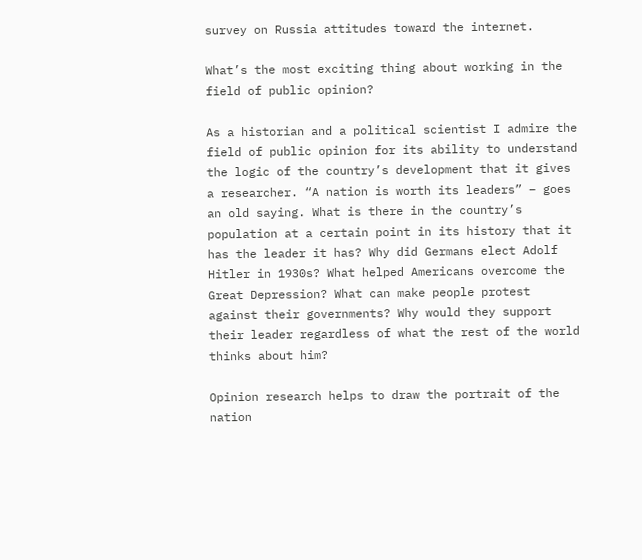survey on Russia attitudes toward the internet.

What’s the most exciting thing about working in the field of public opinion?

As a historian and a political scientist I admire the field of public opinion for its ability to understand the logic of the country’s development that it gives a researcher. “A nation is worth its leaders” – goes an old saying. What is there in the country’s population at a certain point in its history that it has the leader it has? Why did Germans elect Adolf Hitler in 1930s? What helped Americans overcome the Great Depression? What can make people protest against their governments? Why would they support their leader regardless of what the rest of the world thinks about him?

Opinion research helps to draw the portrait of the nation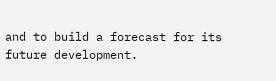and to build a forecast for its future development.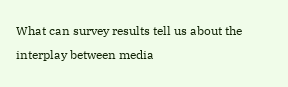What can survey results tell us about the interplay between media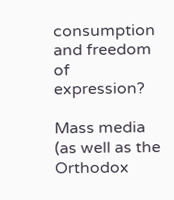consumption and freedom of expression?

Mass media (as well as the Orthodox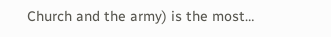Church and the army) is the most…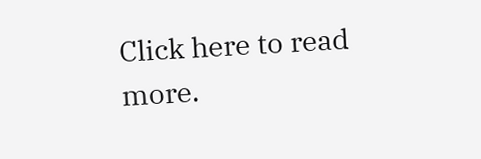Click here to read more.